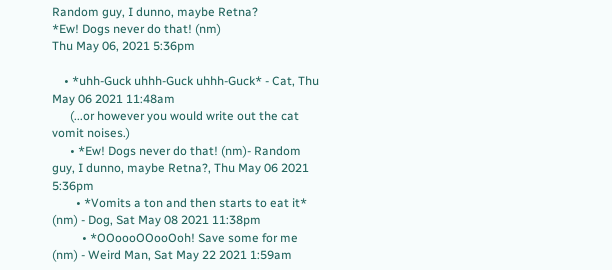Random guy, I dunno, maybe Retna?
*Ew! Dogs never do that! (nm)
Thu May 06, 2021 5:36pm

    • *uhh-Guck uhhh-Guck uhhh-Guck* - Cat, Thu May 06 2021 11:48am
      (...or however you would write out the cat vomit noises.)
      • *Ew! Dogs never do that! (nm)- Random guy, I dunno, maybe Retna?, Thu May 06 2021 5:36pm
        • *Vomits a ton and then starts to eat it* (nm) - Dog, Sat May 08 2021 11:38pm
          • *OOoooOOooOoh! Save some for me (nm) - Weird Man, Sat May 22 2021 1:59am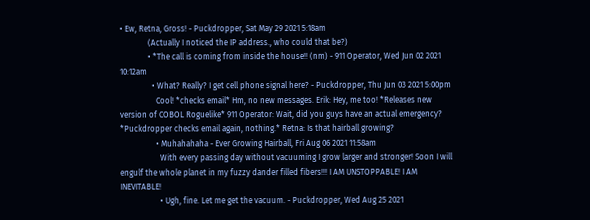• Ew, Retna, Gross! - Puckdropper, Sat May 29 2021 5:18am
              (Actually I noticed the IP address., who could that be?)
              • *The call is coming from inside the house!! (nm) - 911 Operator, Wed Jun 02 2021 10:12am
                • What? Really? I get cell phone signal here? - Puckdropper, Thu Jun 03 2021 5:00pm
                  Cool! *checks email* Hm, no new messages. Erik: Hey, me too! *Releases new version of COBOL Roguelike* 911 Operator: Wait, did you guys have an actual emergency? *Puckdropper checks email again, nothing.* Retna: Is that hairball growing?
                  • Muhahahaha - Ever Growing Hairball, Fri Aug 06 2021 11:58am
                    With every passing day without vacuuming I grow larger and stronger! Soon I will engulf the whole planet in my fuzzy dander filled fibers!!! I AM UNSTOPPABLE! I AM INEVITABLE!
                    • Ugh, fine. Let me get the vacuum. - Puckdropper, Wed Aug 25 2021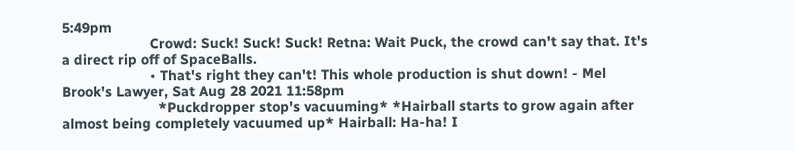5:49pm
                      Crowd: Suck! Suck! Suck! Retna: Wait Puck, the crowd can't say that. It's a direct rip off of SpaceBalls.
                      • That's right they can't! This whole production is shut down! - Mel Brook's Lawyer, Sat Aug 28 2021 11:58pm
                        *Puckdropper stop's vacuuming* *Hairball starts to grow again after almost being completely vacuumed up* Hairball: Ha-ha! I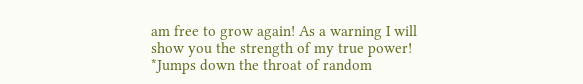am free to grow again! As a warning I will show you the strength of my true power! *Jumps down the throat of random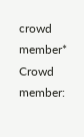crowd member* Crowd member: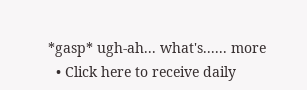*gasp* ugh-ah... what's...... more
  • Click here to receive daily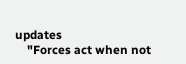updates
    "Forces act when not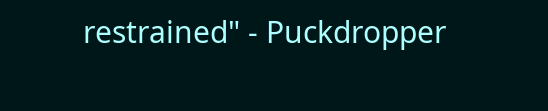restrained" - Puckdropper